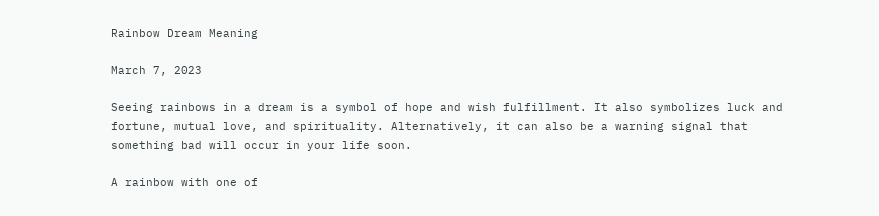Rainbow Dream Meaning

March 7, 2023

Seeing rainbows in a dream is a symbol of hope and wish fulfillment. It also symbolizes luck and fortune, mutual love, and spirituality. Alternatively, it can also be a warning signal that something bad will occur in your life soon.

A rainbow with one of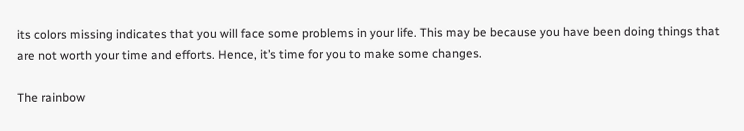its colors missing indicates that you will face some problems in your life. This may be because you have been doing things that are not worth your time and efforts. Hence, it’s time for you to make some changes.

The rainbow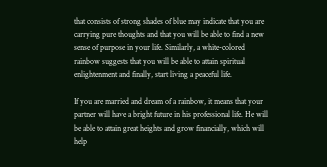that consists of strong shades of blue may indicate that you are carrying pure thoughts and that you will be able to find a new sense of purpose in your life. Similarly, a white-colored rainbow suggests that you will be able to attain spiritual enlightenment and finally, start living a peaceful life.

If you are married and dream of a rainbow, it means that your partner will have a bright future in his professional life. He will be able to attain great heights and grow financially, which will help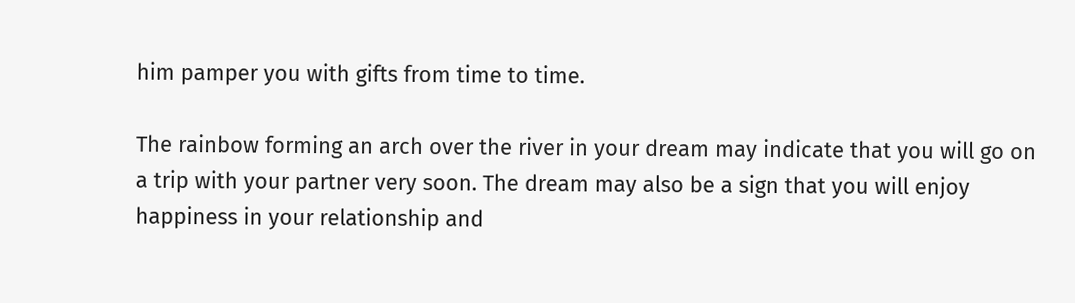him pamper you with gifts from time to time.

The rainbow forming an arch over the river in your dream may indicate that you will go on a trip with your partner very soon. The dream may also be a sign that you will enjoy happiness in your relationship and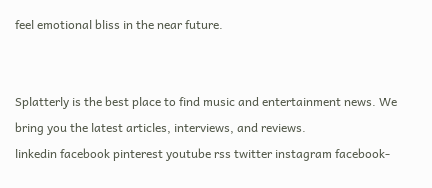feel emotional bliss in the near future.


Splatterly is the best place to find music and entertainment news. We bring you the latest articles, interviews, and reviews.
linkedin facebook pinterest youtube rss twitter instagram facebook-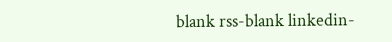blank rss-blank linkedin-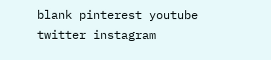blank pinterest youtube twitter instagram